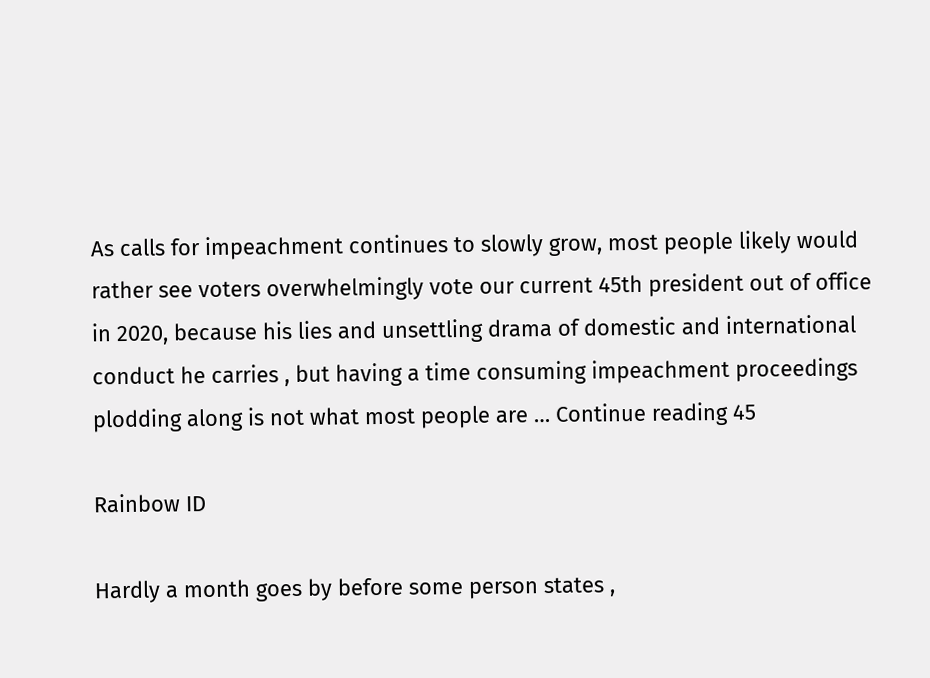As calls for impeachment continues to slowly grow, most people likely would rather see voters overwhelmingly vote our current 45th president out of office in 2020, because his lies and unsettling drama of domestic and international conduct he carries , but having a time consuming impeachment proceedings plodding along is not what most people are … Continue reading 45

Rainbow ID

Hardly a month goes by before some person states ,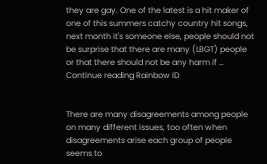they are gay. One of the latest is a hit maker of one of this summers catchy country hit songs, next month it's someone else, people should not be surprise that there are many (LBGT) people or that there should not be any harm if … Continue reading Rainbow ID


There are many disagreements among people on many different issues, too often when disagreements arise each group of people seems to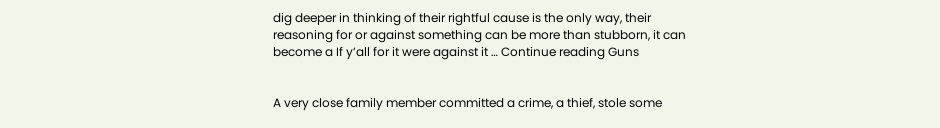dig deeper in thinking of their rightful cause is the only way, their reasoning for or against something can be more than stubborn, it can become a If y’all for it were against it … Continue reading Guns


A very close family member committed a crime, a thief, stole some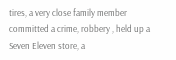tires, a very close family member committed a crime, robbery , held up a Seven Eleven store, a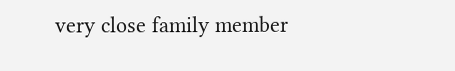very close family member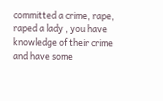committed a crime, rape, raped a lady , you have knowledge of their crime and have some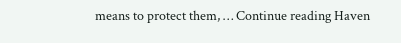means to protect them, … Continue reading Haven